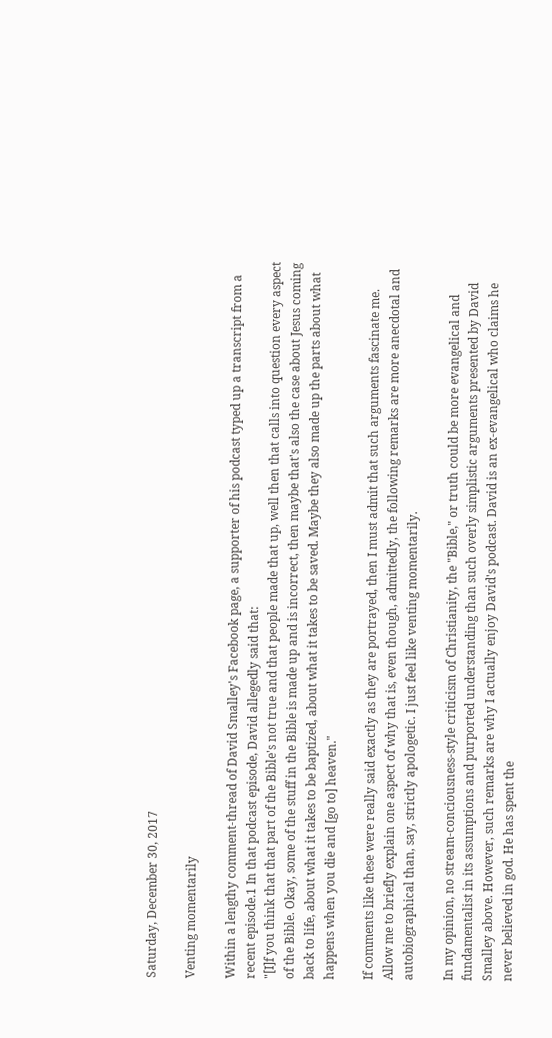Saturday, December 30, 2017

Venting momentarily

Within a lengthy comment-thread of David Smalley's Facebook page, a supporter of his podcast typed up a transcript from a recent episode.1 In that podcast episode, David allegedly said that:
"[I]f you think that that part of the Bible's not true and that people made that up, well then that calls into question every aspect of the Bible. Okay, some of the stuff in the Bible is made up and is incorrect, then maybe that's also the case about Jesus coming back to life, about what it takes to be baptized, about what it takes to be saved. Maybe they also made up the parts about what happens when you die and [go to] heaven."

If comments like these were really said exactly as they are portrayed, then I must admit that such arguments fascinate me. Allow me to briefly explain one aspect of why that is, even though, admittedly, the following remarks are more anecdotal and autobiographical than, say, strictly apologetic. I just feel like venting momentarily.

In my opinion, no stream-conciousness-style criticism of Christianity, the "Bible," or truth could be more evangelical and fundamentalist in its assumptions and purported understanding than such overly simplistic arguments presented by David Smalley above. However, such remarks are why I actually enjoy David's podcast. David is an ex-evangelical who claims he never believed in god. He has spent the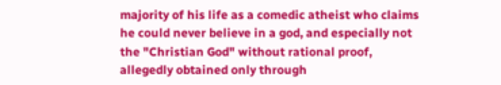majority of his life as a comedic atheist who claims he could never believe in a god, and especially not the "Christian God" without rational proof, allegedly obtained only through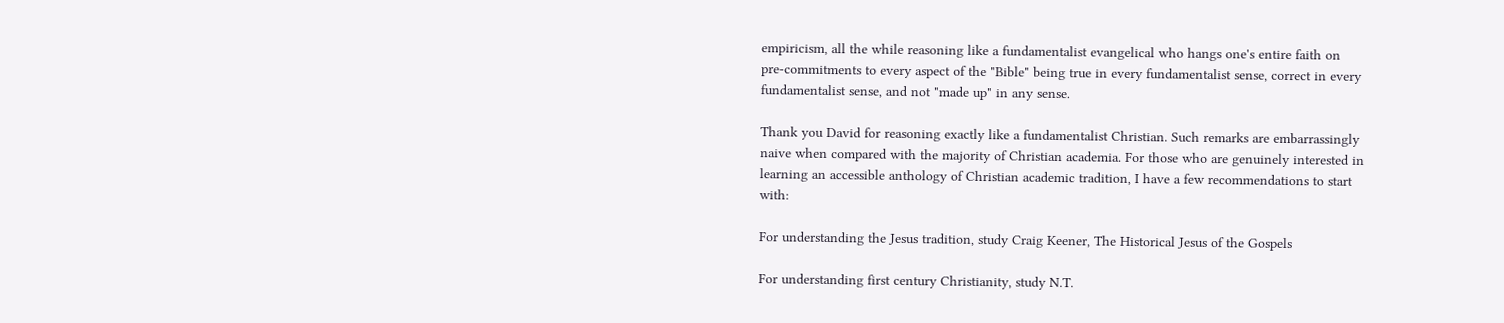empiricism, all the while reasoning like a fundamentalist evangelical who hangs one's entire faith on pre-commitments to every aspect of the "Bible" being true in every fundamentalist sense, correct in every fundamentalist sense, and not "made up" in any sense.

Thank you David for reasoning exactly like a fundamentalist Christian. Such remarks are embarrassingly naive when compared with the majority of Christian academia. For those who are genuinely interested in learning an accessible anthology of Christian academic tradition, I have a few recommendations to start with:

For understanding the Jesus tradition, study Craig Keener, The Historical Jesus of the Gospels

For understanding first century Christianity, study N.T.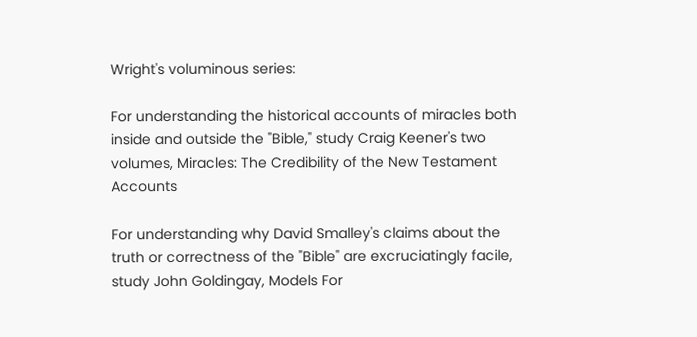Wright's voluminous series:

For understanding the historical accounts of miracles both inside and outside the "Bible," study Craig Keener's two volumes, Miracles: The Credibility of the New Testament Accounts

For understanding why David Smalley's claims about the truth or correctness of the "Bible" are excruciatingly facile, study John Goldingay, Models For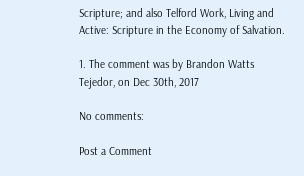Scripture; and also Telford Work, Living and Active: Scripture in the Economy of Salvation.

1. The comment was by Brandon Watts Tejedor, on Dec 30th, 2017

No comments:

Post a Comment